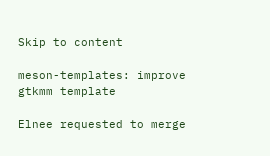Skip to content

meson-templates: improve gtkmm template

Elnee requested to merge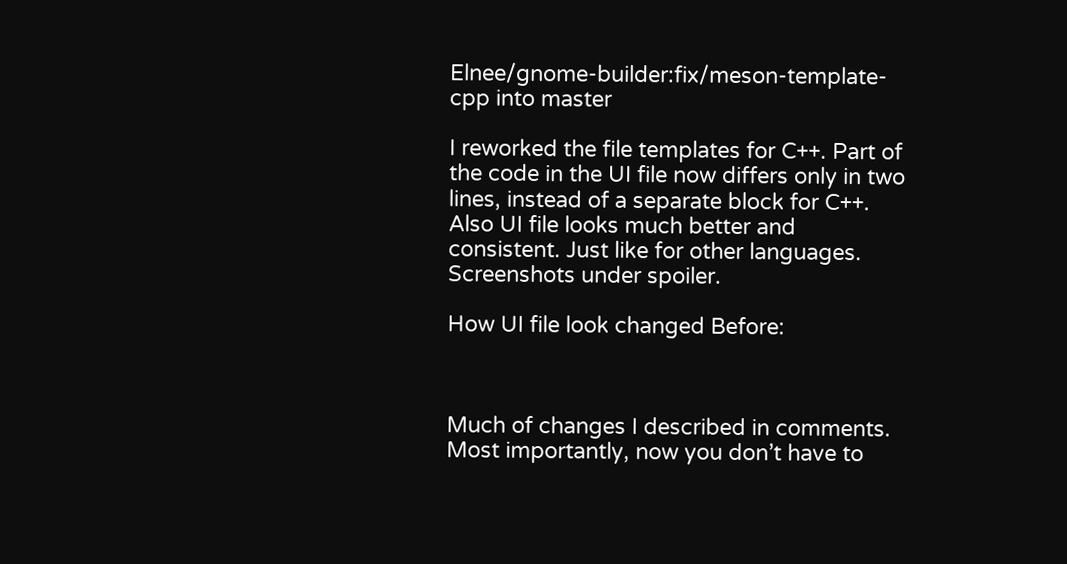Elnee/gnome-builder:fix/meson-template-cpp into master

I reworked the file templates for C++. Part of the code in the UI file now differs only in two lines, instead of a separate block for C++. Also UI file looks much better and consistent. Just like for other languages. Screenshots under spoiler.

How UI file look changed Before:



Much of changes I described in comments. Most importantly, now you don’t have to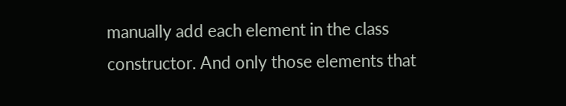manually add each element in the class constructor. And only those elements that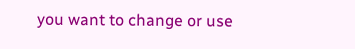you want to change or use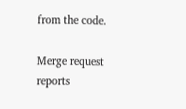from the code.

Merge request reports